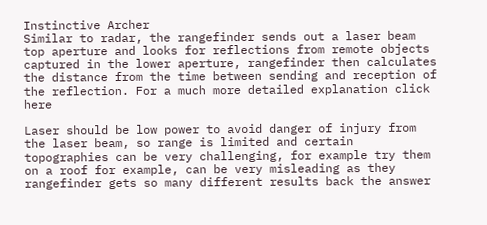Instinctive Archer
Similar to radar, the rangefinder sends out a laser beam top aperture and looks for reflections from remote objects captured in the lower aperture, rangefinder then calculates the distance from the time between sending and reception of the reflection. For a much more detailed explanation click here

Laser should be low power to avoid danger of injury from the laser beam, so range is limited and certain topographies can be very challenging, for example try them on a roof for example, can be very misleading as they rangefinder gets so many different results back the answer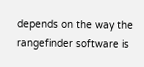depends on the way the rangefinder software is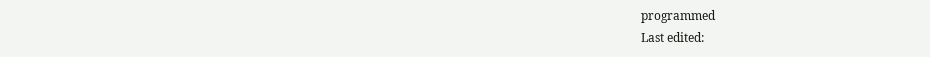programmed
Last edited: